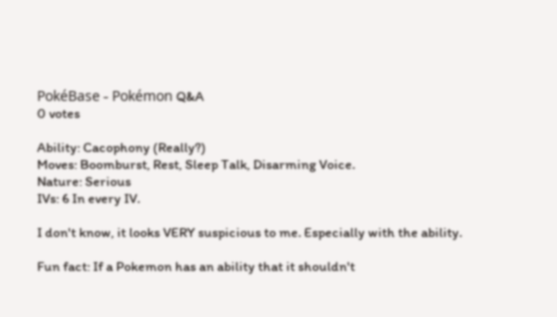PokéBase - Pokémon Q&A
0 votes

Ability: Cacophony (Really?)
Moves: Boomburst, Rest, Sleep Talk, Disarming Voice.
Nature: Serious
IVs: 6 In every IV.

I don't know, it looks VERY suspicious to me. Especially with the ability.

Fun fact: If a Pokemon has an ability that it shouldn't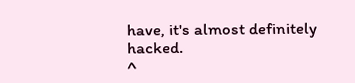have, it's almost definitely hacked.
^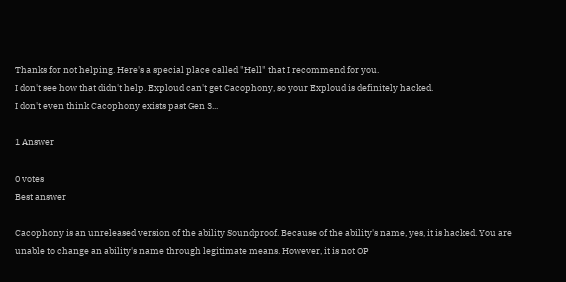Thanks for not helping. Here's a special place called "Hell" that I recommend for you.
I don't see how that didn't help. Exploud can't get Cacophony, so your Exploud is definitely hacked.
I don't even think Cacophony exists past Gen 3...

1 Answer

0 votes
Best answer

Cacophony is an unreleased version of the ability Soundproof. Because of the ability's name, yes, it is hacked. You are unable to change an ability's name through legitimate means. However, it is not OP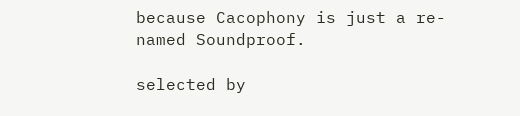because Cacophony is just a re-named Soundproof.

selected by